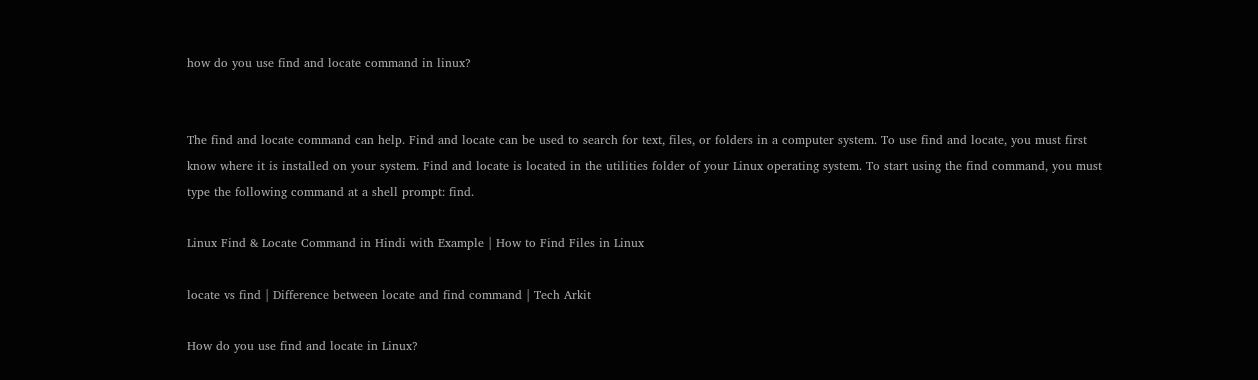how do you use find and locate command in linux?


The find and locate command can help. Find and locate can be used to search for text, files, or folders in a computer system. To use find and locate, you must first know where it is installed on your system. Find and locate is located in the utilities folder of your Linux operating system. To start using the find command, you must type the following command at a shell prompt: find.

Linux Find & Locate Command in Hindi with Example | How to Find Files in Linux

locate vs find | Difference between locate and find command | Tech Arkit

How do you use find and locate in Linux?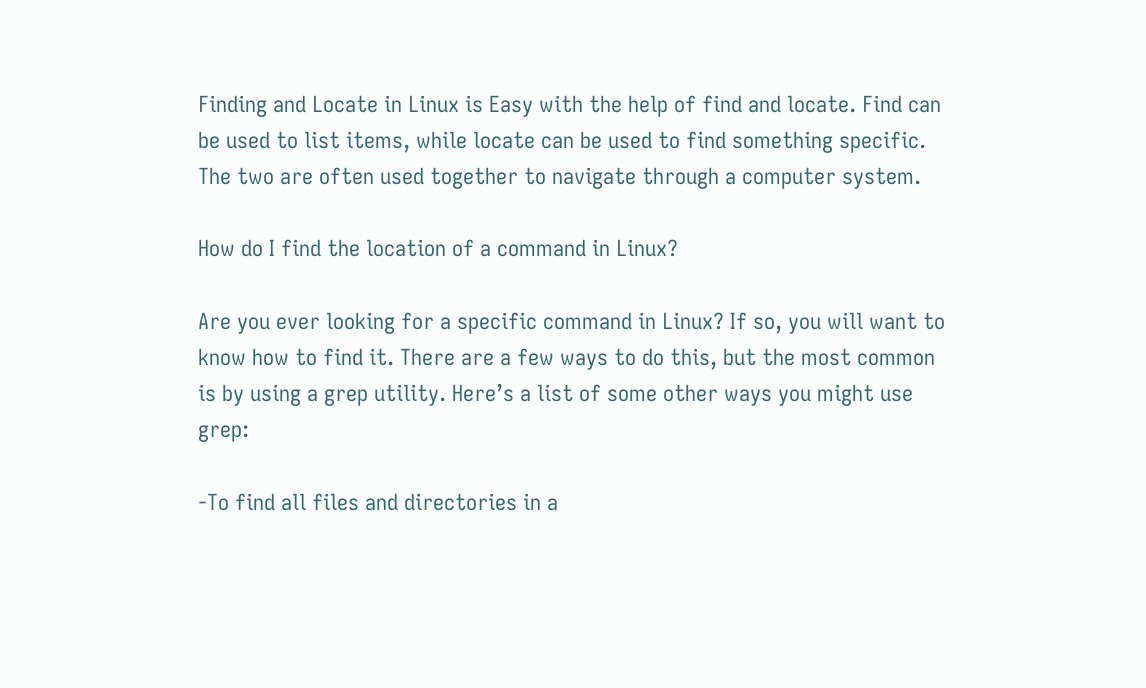Finding and Locate in Linux is Easy with the help of find and locate. Find can be used to list items, while locate can be used to find something specific. The two are often used together to navigate through a computer system.

How do I find the location of a command in Linux?

Are you ever looking for a specific command in Linux? If so, you will want to know how to find it. There are a few ways to do this, but the most common is by using a grep utility. Here’s a list of some other ways you might use grep:

-To find all files and directories in a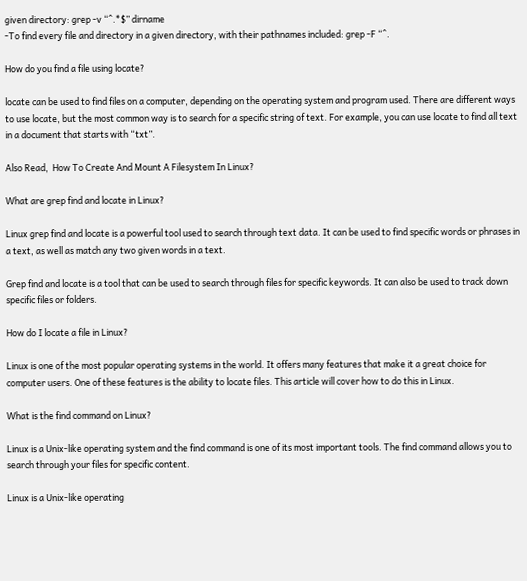given directory: grep -v “^.*$” dirname
-To find every file and directory in a given directory, with their pathnames included: grep -F “^.

How do you find a file using locate?

locate can be used to find files on a computer, depending on the operating system and program used. There are different ways to use locate, but the most common way is to search for a specific string of text. For example, you can use locate to find all text in a document that starts with “txt”.

Also Read,  How To Create And Mount A Filesystem In Linux?

What are grep find and locate in Linux?

Linux grep find and locate is a powerful tool used to search through text data. It can be used to find specific words or phrases in a text, as well as match any two given words in a text.

Grep find and locate is a tool that can be used to search through files for specific keywords. It can also be used to track down specific files or folders.

How do I locate a file in Linux?

Linux is one of the most popular operating systems in the world. It offers many features that make it a great choice for computer users. One of these features is the ability to locate files. This article will cover how to do this in Linux.

What is the find command on Linux?

Linux is a Unix-like operating system and the find command is one of its most important tools. The find command allows you to search through your files for specific content.

Linux is a Unix-like operating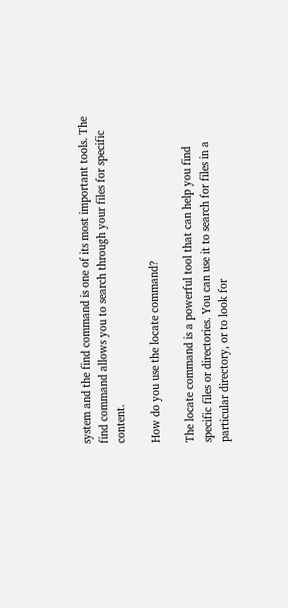system and the find command is one of its most important tools. The find command allows you to search through your files for specific content.

How do you use the locate command?

The locate command is a powerful tool that can help you find specific files or directories. You can use it to search for files in a particular directory, or to look for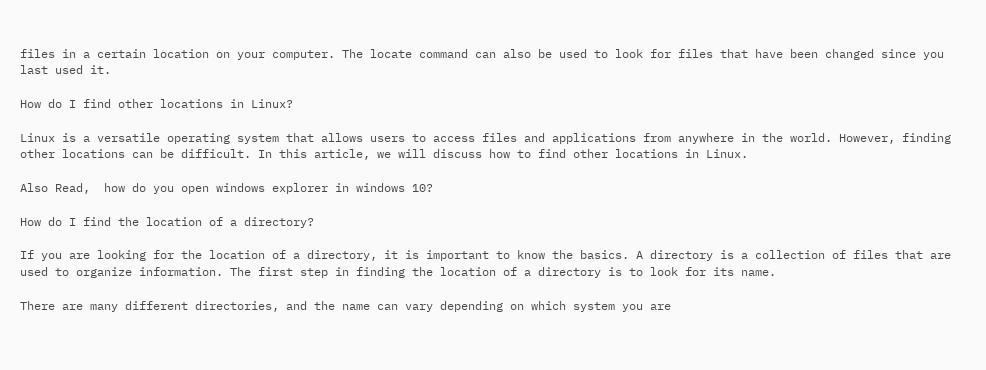files in a certain location on your computer. The locate command can also be used to look for files that have been changed since you last used it.

How do I find other locations in Linux?

Linux is a versatile operating system that allows users to access files and applications from anywhere in the world. However, finding other locations can be difficult. In this article, we will discuss how to find other locations in Linux.

Also Read,  how do you open windows explorer in windows 10?

How do I find the location of a directory?

If you are looking for the location of a directory, it is important to know the basics. A directory is a collection of files that are used to organize information. The first step in finding the location of a directory is to look for its name.

There are many different directories, and the name can vary depending on which system you are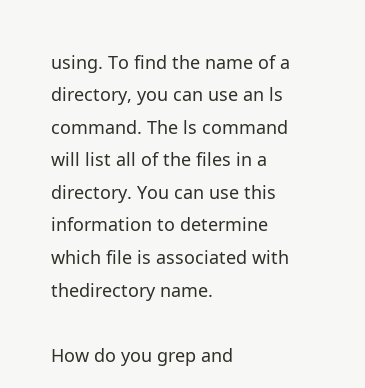using. To find the name of a directory, you can use an ls command. The ls command will list all of the files in a directory. You can use this information to determine which file is associated with thedirectory name.

How do you grep and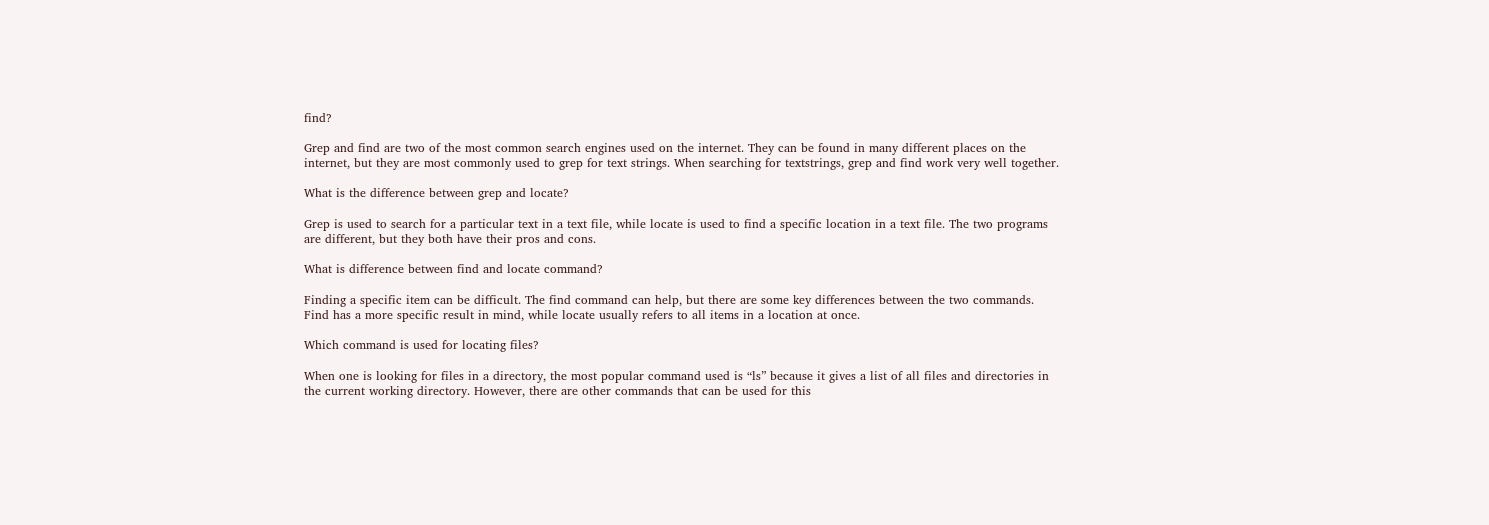find?

Grep and find are two of the most common search engines used on the internet. They can be found in many different places on the internet, but they are most commonly used to grep for text strings. When searching for textstrings, grep and find work very well together.

What is the difference between grep and locate?

Grep is used to search for a particular text in a text file, while locate is used to find a specific location in a text file. The two programs are different, but they both have their pros and cons.

What is difference between find and locate command?

Finding a specific item can be difficult. The find command can help, but there are some key differences between the two commands. Find has a more specific result in mind, while locate usually refers to all items in a location at once.

Which command is used for locating files?

When one is looking for files in a directory, the most popular command used is “ls” because it gives a list of all files and directories in the current working directory. However, there are other commands that can be used for this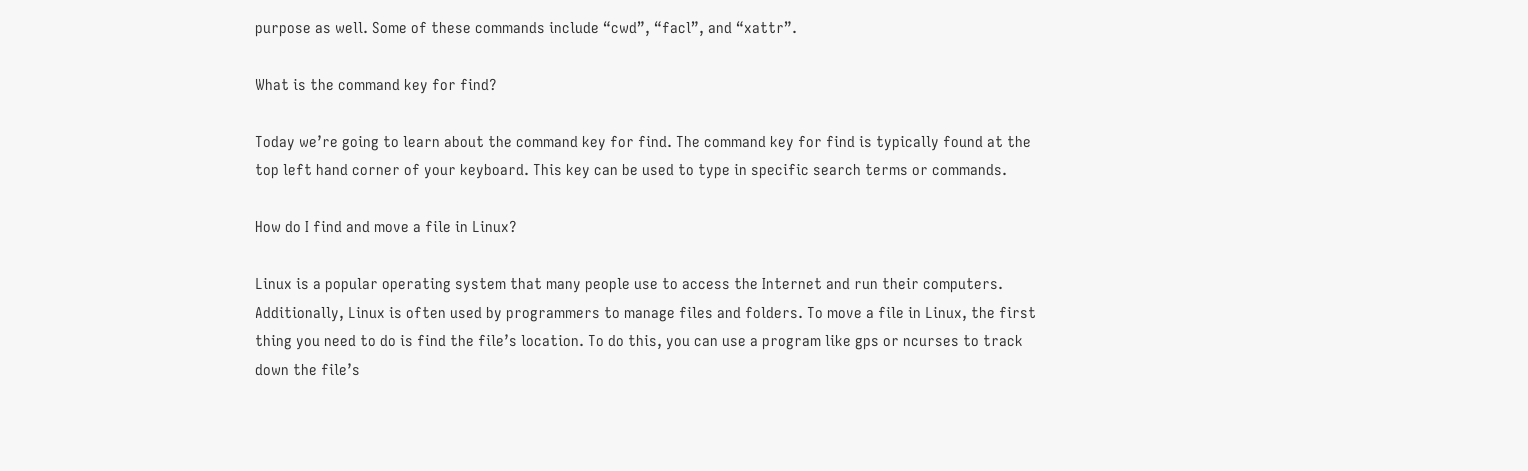purpose as well. Some of these commands include “cwd”, “facl”, and “xattr”.

What is the command key for find?

Today we’re going to learn about the command key for find. The command key for find is typically found at the top left hand corner of your keyboard. This key can be used to type in specific search terms or commands.

How do I find and move a file in Linux?

Linux is a popular operating system that many people use to access the Internet and run their computers. Additionally, Linux is often used by programmers to manage files and folders. To move a file in Linux, the first thing you need to do is find the file’s location. To do this, you can use a program like gps or ncurses to track down the file’s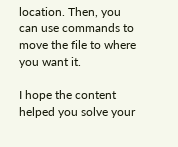location. Then, you can use commands to move the file to where you want it.

I hope the content helped you solve your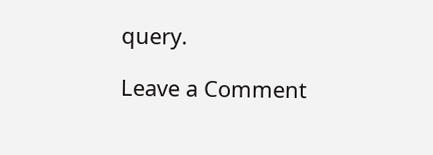query.

Leave a Comment